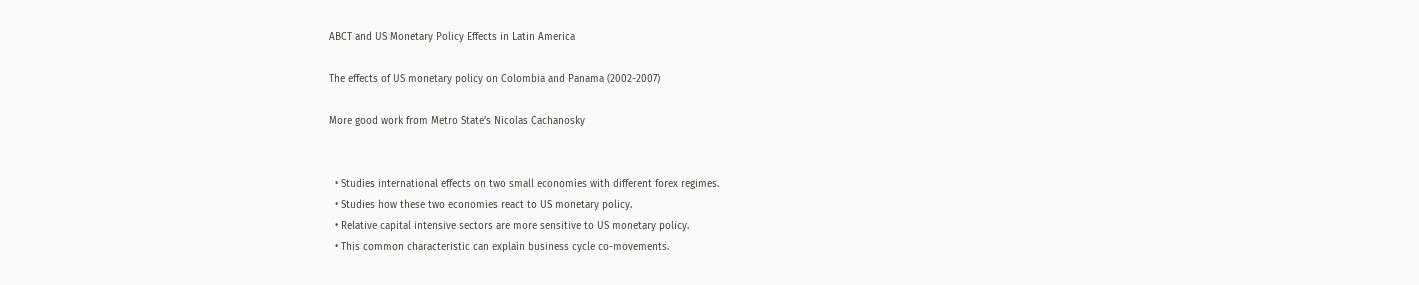ABCT and US Monetary Policy Effects in Latin America

The effects of US monetary policy on Colombia and Panama (2002-2007)

More good work from Metro State’s Nicolas Cachanosky


  • Studies international effects on two small economies with different forex regimes.
  • Studies how these two economies react to US monetary policy.
  • Relative capital intensive sectors are more sensitive to US monetary policy.
  • This common characteristic can explain business cycle co-movements.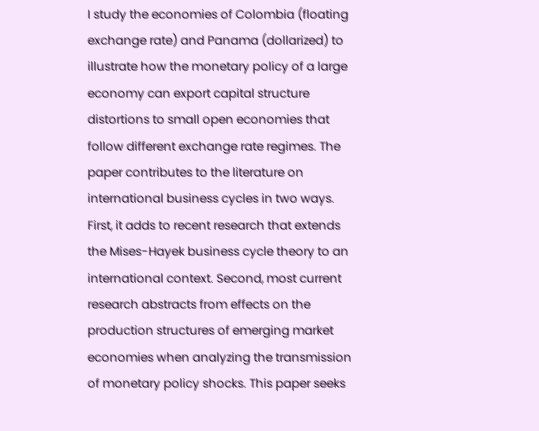I study the economies of Colombia (floating exchange rate) and Panama (dollarized) to illustrate how the monetary policy of a large economy can export capital structure distortions to small open economies that follow different exchange rate regimes. The paper contributes to the literature on international business cycles in two ways. First, it adds to recent research that extends the Mises-Hayek business cycle theory to an international context. Second, most current research abstracts from effects on the production structures of emerging market economies when analyzing the transmission of monetary policy shocks. This paper seeks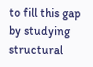to fill this gap by studying structural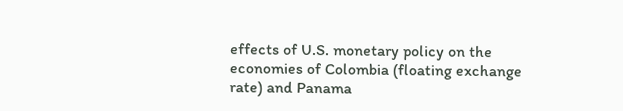effects of U.S. monetary policy on the economies of Colombia (floating exchange rate) and Panama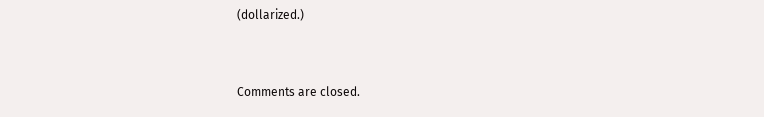(dollarized.)


Comments are closed.